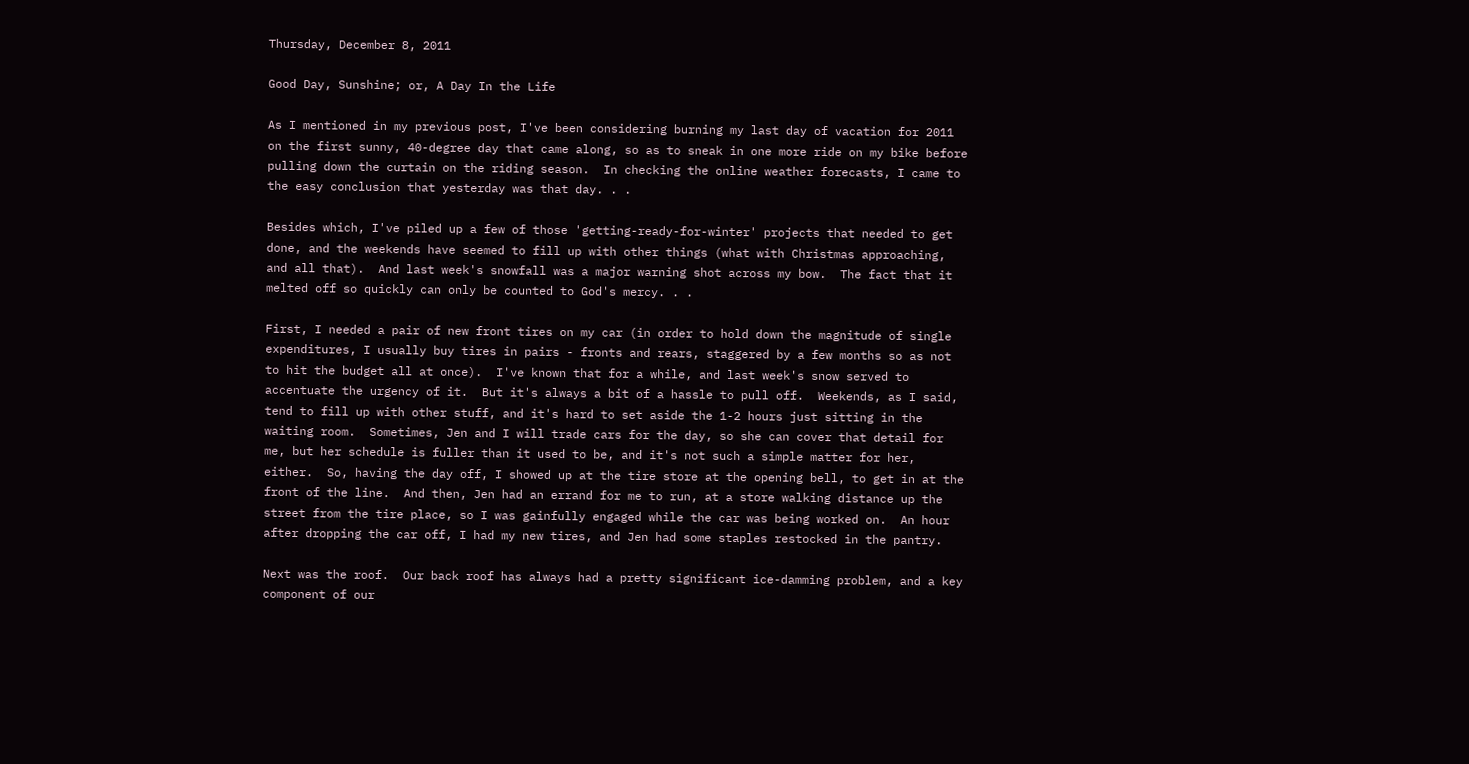Thursday, December 8, 2011

Good Day, Sunshine; or, A Day In the Life

As I mentioned in my previous post, I've been considering burning my last day of vacation for 2011 on the first sunny, 40-degree day that came along, so as to sneak in one more ride on my bike before pulling down the curtain on the riding season.  In checking the online weather forecasts, I came to the easy conclusion that yesterday was that day. . .

Besides which, I've piled up a few of those 'getting-ready-for-winter' projects that needed to get done, and the weekends have seemed to fill up with other things (what with Christmas approaching, and all that).  And last week's snowfall was a major warning shot across my bow.  The fact that it melted off so quickly can only be counted to God's mercy. . .

First, I needed a pair of new front tires on my car (in order to hold down the magnitude of single expenditures, I usually buy tires in pairs - fronts and rears, staggered by a few months so as not to hit the budget all at once).  I've known that for a while, and last week's snow served to accentuate the urgency of it.  But it's always a bit of a hassle to pull off.  Weekends, as I said, tend to fill up with other stuff, and it's hard to set aside the 1-2 hours just sitting in the waiting room.  Sometimes, Jen and I will trade cars for the day, so she can cover that detail for me, but her schedule is fuller than it used to be, and it's not such a simple matter for her, either.  So, having the day off, I showed up at the tire store at the opening bell, to get in at the front of the line.  And then, Jen had an errand for me to run, at a store walking distance up the street from the tire place, so I was gainfully engaged while the car was being worked on.  An hour after dropping the car off, I had my new tires, and Jen had some staples restocked in the pantry.

Next was the roof.  Our back roof has always had a pretty significant ice-damming problem, and a key component of our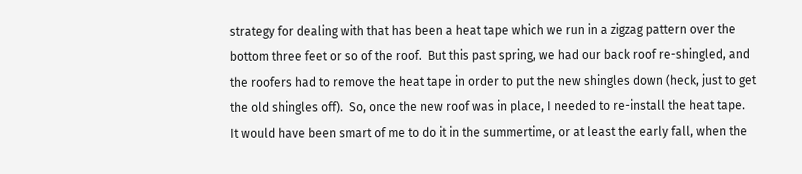strategy for dealing with that has been a heat tape which we run in a zigzag pattern over the bottom three feet or so of the roof.  But this past spring, we had our back roof re-shingled, and the roofers had to remove the heat tape in order to put the new shingles down (heck, just to get the old shingles off).  So, once the new roof was in place, I needed to re-install the heat tape.  It would have been smart of me to do it in the summertime, or at least the early fall, when the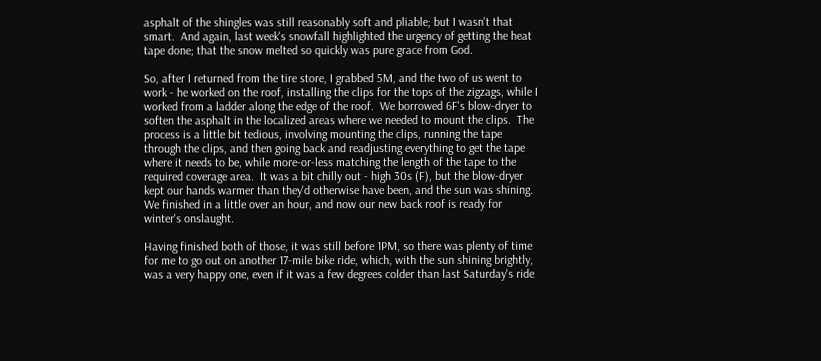asphalt of the shingles was still reasonably soft and pliable; but I wasn't that smart.  And again, last week's snowfall highlighted the urgency of getting the heat tape done; that the snow melted so quickly was pure grace from God.

So, after I returned from the tire store, I grabbed 5M, and the two of us went to work - he worked on the roof, installing the clips for the tops of the zigzags, while I worked from a ladder along the edge of the roof.  We borrowed 6F's blow-dryer to soften the asphalt in the localized areas where we needed to mount the clips.  The process is a little bit tedious, involving mounting the clips, running the tape through the clips, and then going back and readjusting everything to get the tape where it needs to be, while more-or-less matching the length of the tape to the required coverage area.  It was a bit chilly out - high 30s (F), but the blow-dryer kept our hands warmer than they'd otherwise have been, and the sun was shining.  We finished in a little over an hour, and now our new back roof is ready for winter's onslaught.

Having finished both of those, it was still before 1PM, so there was plenty of time for me to go out on another 17-mile bike ride, which, with the sun shining brightly, was a very happy one, even if it was a few degrees colder than last Saturday's ride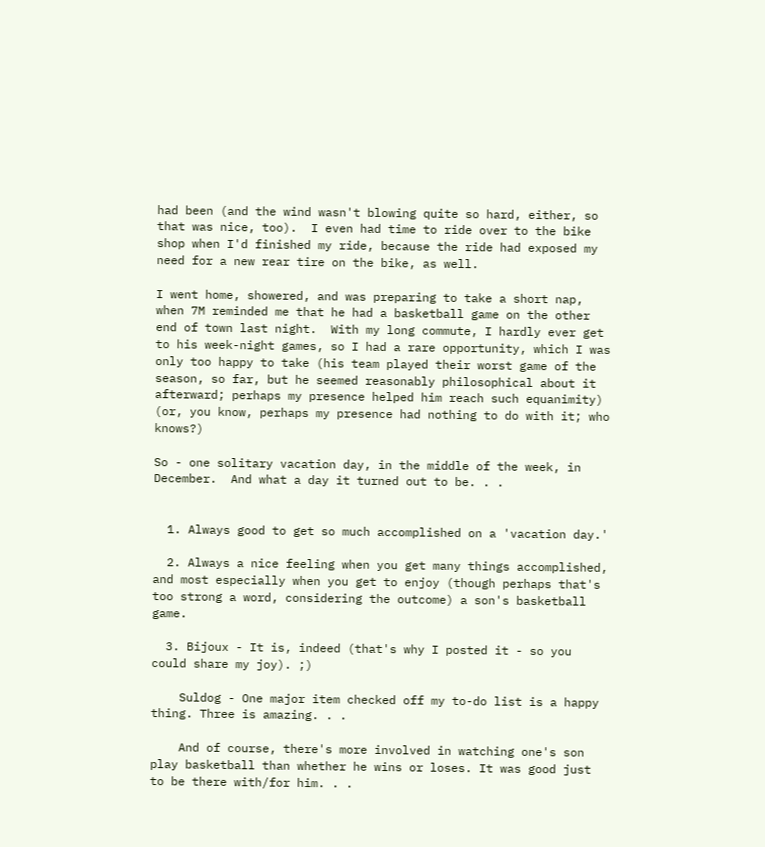had been (and the wind wasn't blowing quite so hard, either, so that was nice, too).  I even had time to ride over to the bike shop when I'd finished my ride, because the ride had exposed my need for a new rear tire on the bike, as well.

I went home, showered, and was preparing to take a short nap, when 7M reminded me that he had a basketball game on the other end of town last night.  With my long commute, I hardly ever get to his week-night games, so I had a rare opportunity, which I was only too happy to take (his team played their worst game of the season, so far, but he seemed reasonably philosophical about it afterward; perhaps my presence helped him reach such equanimity) (or, you know, perhaps my presence had nothing to do with it; who knows?)

So - one solitary vacation day, in the middle of the week, in December.  And what a day it turned out to be. . .


  1. Always good to get so much accomplished on a 'vacation day.'

  2. Always a nice feeling when you get many things accomplished, and most especially when you get to enjoy (though perhaps that's too strong a word, considering the outcome) a son's basketball game.

  3. Bijoux - It is, indeed (that's why I posted it - so you could share my joy). ;)

    Suldog - One major item checked off my to-do list is a happy thing. Three is amazing. . .

    And of course, there's more involved in watching one's son play basketball than whether he wins or loses. It was good just to be there with/for him. . .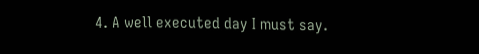4. A well executed day I must say.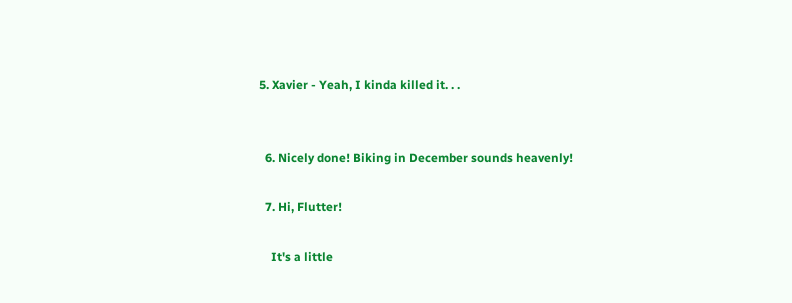5. Xavier - Yeah, I kinda killed it. . .


  6. Nicely done! Biking in December sounds heavenly!

  7. Hi, Flutter!

    It's a little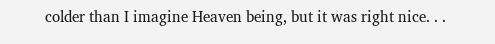colder than I imagine Heaven being, but it was right nice. . .